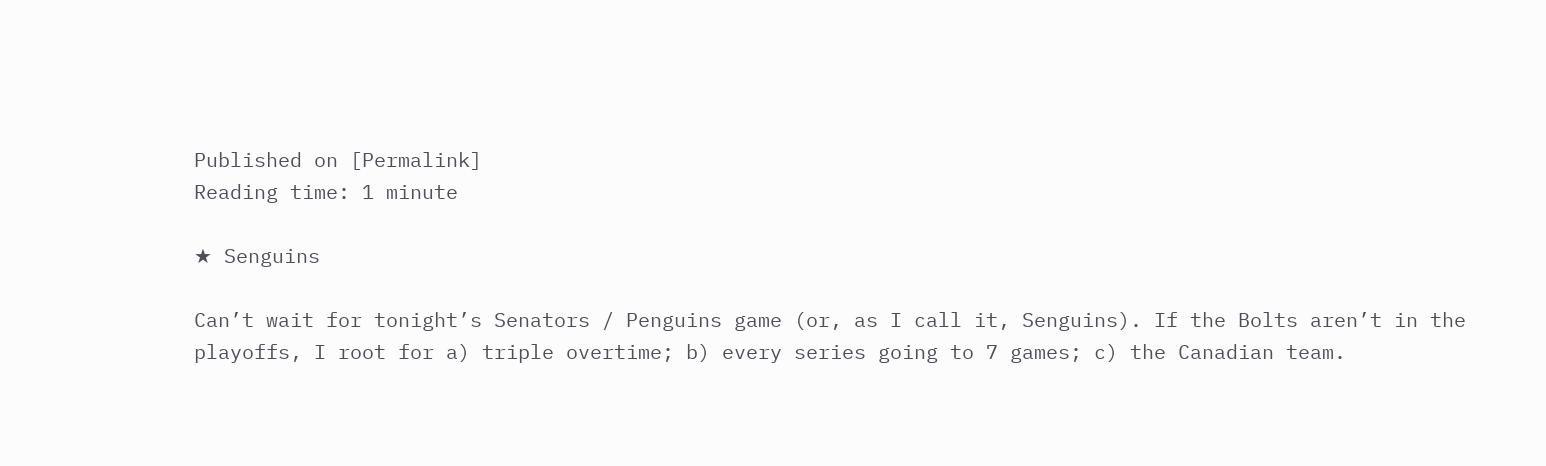Published on [Permalink]
Reading time: 1 minute

★ Senguins

Can’t wait for tonight’s Senators / Penguins game (or, as I call it, Senguins). If the Bolts aren’t in the playoffs, I root for a) triple overtime; b) every series going to 7 games; c) the Canadian team.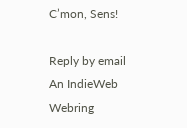C’mon, Sens!

Reply by email
An IndieWeb Webring